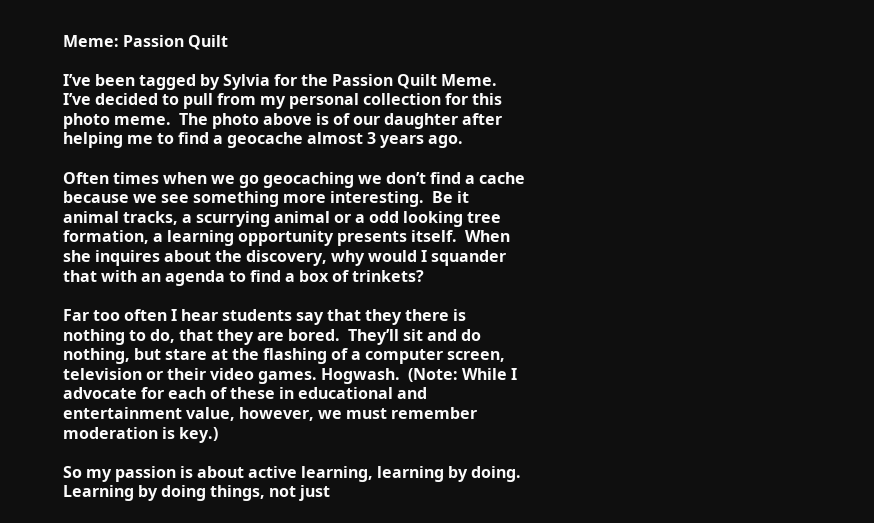Meme: Passion Quilt

I’ve been tagged by Sylvia for the Passion Quilt Meme.  I’ve decided to pull from my personal collection for this photo meme.  The photo above is of our daughter after helping me to find a geocache almost 3 years ago.

Often times when we go geocaching we don’t find a cache because we see something more interesting.  Be it animal tracks, a scurrying animal or a odd looking tree formation, a learning opportunity presents itself.  When she inquires about the discovery, why would I squander that with an agenda to find a box of trinkets?

Far too often I hear students say that they there is nothing to do, that they are bored.  They’ll sit and do nothing, but stare at the flashing of a computer screen, television or their video games. Hogwash.  (Note: While I advocate for each of these in educational and entertainment value, however, we must remember moderation is key.)

So my passion is about active learning, learning by doing.  Learning by doing things, not just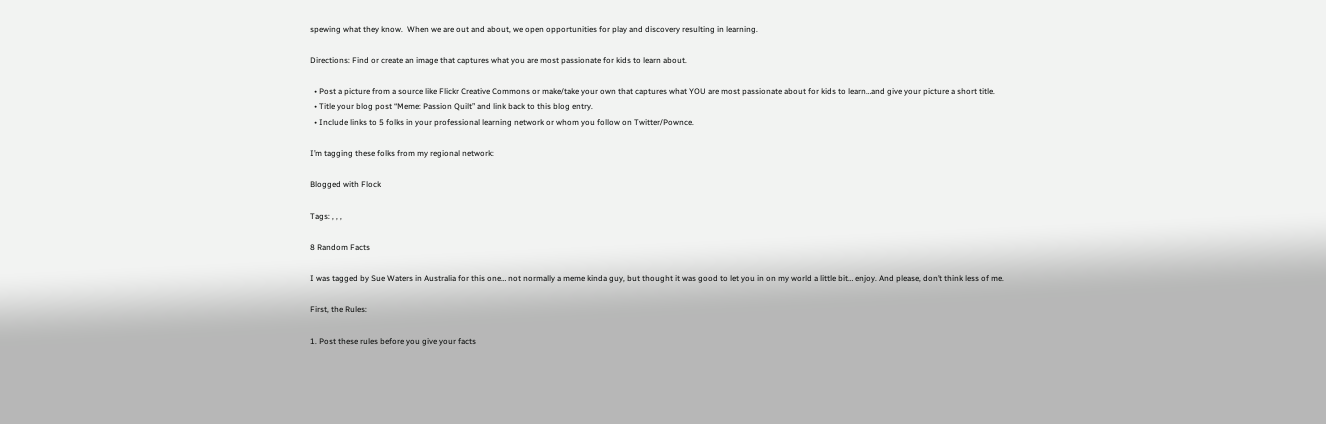spewing what they know.  When we are out and about, we open opportunities for play and discovery resulting in learning.

Directions: Find or create an image that captures what you are most passionate for kids to learn about.

  • Post a picture from a source like Flickr Creative Commons or make/take your own that captures what YOU are most passionate about for kids to learn…and give your picture a short title.
  • Title your blog post “Meme: Passion Quilt” and link back to this blog entry.
  • Include links to 5 folks in your professional learning network or whom you follow on Twitter/Pownce.

I’m tagging these folks from my regional network:

Blogged with Flock

Tags: , , ,

8 Random Facts

I was tagged by Sue Waters in Australia for this one… not normally a meme kinda guy, but thought it was good to let you in on my world a little bit… enjoy. And please, don’t think less of me.

First, the Rules:

1. Post these rules before you give your facts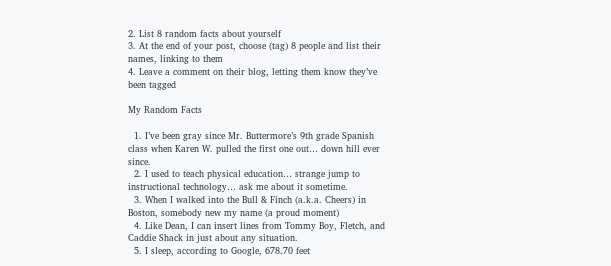2. List 8 random facts about yourself
3. At the end of your post, choose (tag) 8 people and list their names, linking to them
4. Leave a comment on their blog, letting them know they’ve been tagged

My Random Facts

  1. I’ve been gray since Mr. Buttermore’s 9th grade Spanish class when Karen W. pulled the first one out… down hill ever since.
  2. I used to teach physical education… strange jump to instructional technology… ask me about it sometime.
  3. When I walked into the Bull & Finch (a.k.a. Cheers) in Boston, somebody new my name (a proud moment)
  4. Like Dean, I can insert lines from Tommy Boy, Fletch, and Caddie Shack in just about any situation.
  5. I sleep, according to Google, 678.70 feet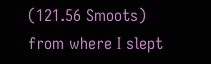(121.56 Smoots) from where I slept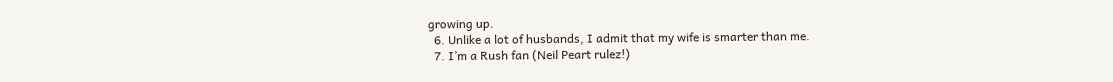growing up.
  6. Unlike a lot of husbands, I admit that my wife is smarter than me.
  7. I’m a Rush fan (Neil Peart rulez!)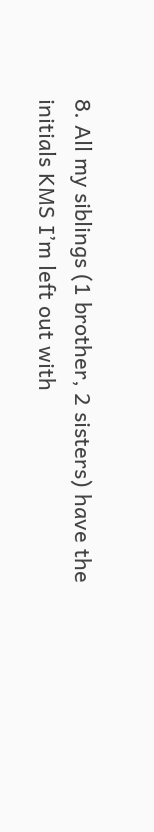8. All my siblings (1 brother, 2 sisters) have the initials KMS I’m left out with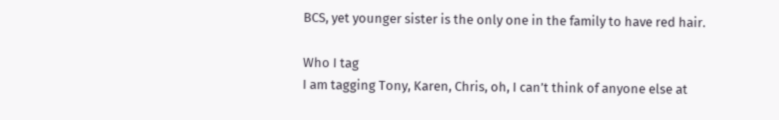BCS, yet younger sister is the only one in the family to have red hair.

Who I tag
I am tagging Tony, Karen, Chris, oh, I can’t think of anyone else at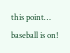this point… baseball is on!